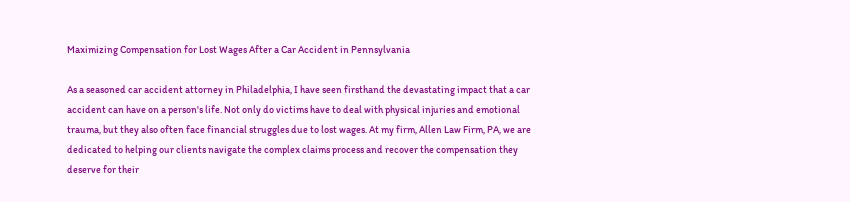Maximizing Compensation for Lost Wages After a Car Accident in Pennsylvania

As a seasoned car accident attorney in Philadelphia, I have seen firsthand the devastating impact that a car accident can have on a person's life. Not only do victims have to deal with physical injuries and emotional trauma, but they also often face financial struggles due to lost wages. At my firm, Allen Law Firm, PA, we are dedicated to helping our clients navigate the complex claims process and recover the compensation they deserve for their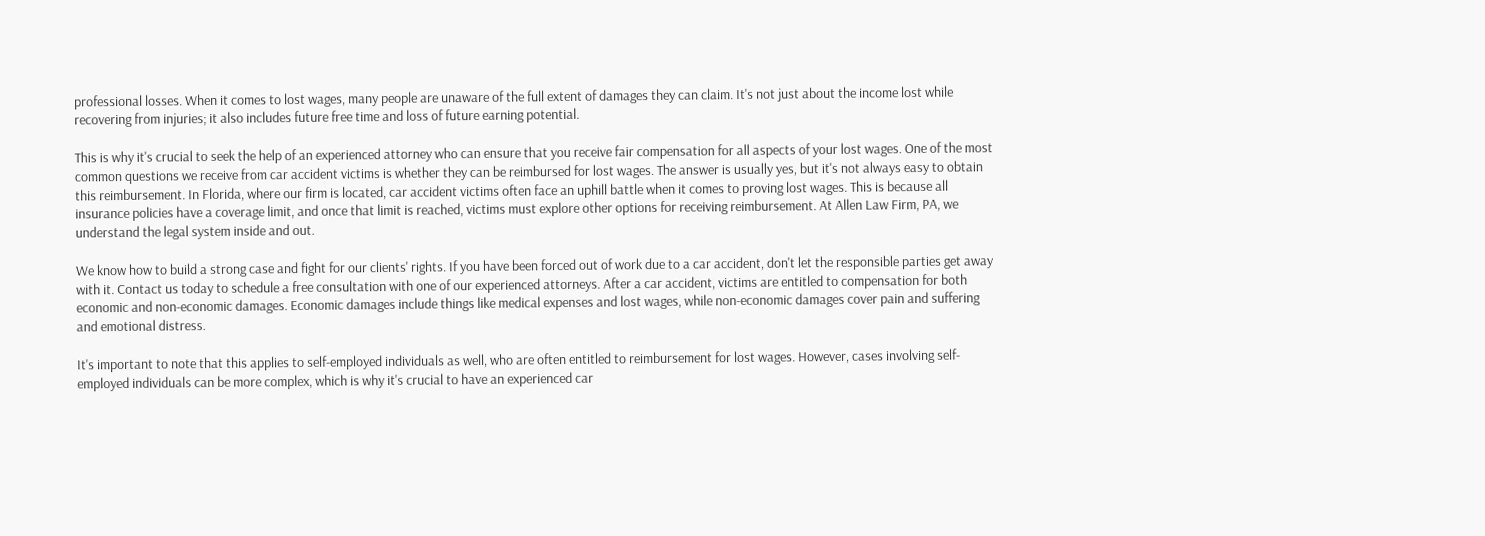professional losses. When it comes to lost wages, many people are unaware of the full extent of damages they can claim. It's not just about the income lost while recovering from injuries; it also includes future free time and loss of future earning potential.

This is why it's crucial to seek the help of an experienced attorney who can ensure that you receive fair compensation for all aspects of your lost wages. One of the most common questions we receive from car accident victims is whether they can be reimbursed for lost wages. The answer is usually yes, but it's not always easy to obtain this reimbursement. In Florida, where our firm is located, car accident victims often face an uphill battle when it comes to proving lost wages. This is because all insurance policies have a coverage limit, and once that limit is reached, victims must explore other options for receiving reimbursement. At Allen Law Firm, PA, we understand the legal system inside and out.

We know how to build a strong case and fight for our clients' rights. If you have been forced out of work due to a car accident, don't let the responsible parties get away with it. Contact us today to schedule a free consultation with one of our experienced attorneys. After a car accident, victims are entitled to compensation for both economic and non-economic damages. Economic damages include things like medical expenses and lost wages, while non-economic damages cover pain and suffering and emotional distress.

It's important to note that this applies to self-employed individuals as well, who are often entitled to reimbursement for lost wages. However, cases involving self-employed individuals can be more complex, which is why it's crucial to have an experienced car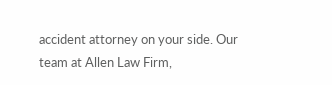accident attorney on your side. Our team at Allen Law Firm,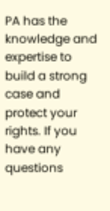PA has the knowledge and expertise to build a strong case and protect your rights. If you have any questions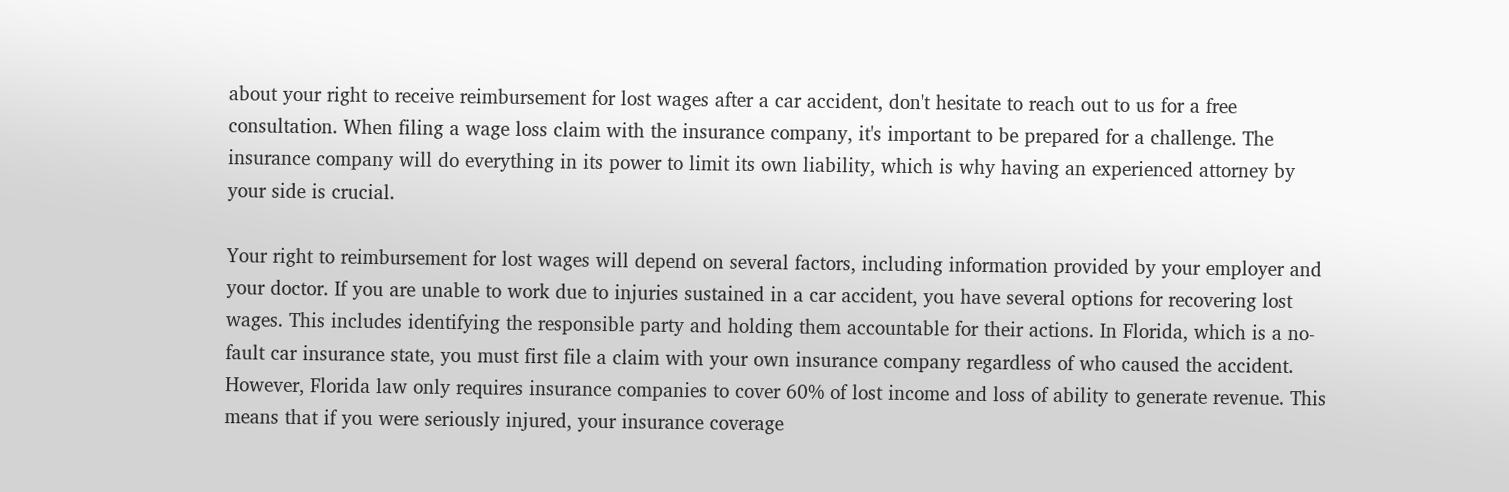about your right to receive reimbursement for lost wages after a car accident, don't hesitate to reach out to us for a free consultation. When filing a wage loss claim with the insurance company, it's important to be prepared for a challenge. The insurance company will do everything in its power to limit its own liability, which is why having an experienced attorney by your side is crucial.

Your right to reimbursement for lost wages will depend on several factors, including information provided by your employer and your doctor. If you are unable to work due to injuries sustained in a car accident, you have several options for recovering lost wages. This includes identifying the responsible party and holding them accountable for their actions. In Florida, which is a no-fault car insurance state, you must first file a claim with your own insurance company regardless of who caused the accident. However, Florida law only requires insurance companies to cover 60% of lost income and loss of ability to generate revenue. This means that if you were seriously injured, your insurance coverage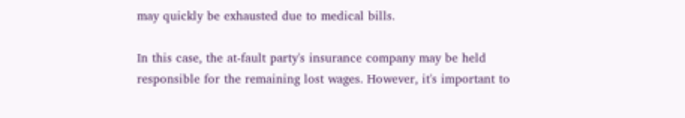may quickly be exhausted due to medical bills.

In this case, the at-fault party's insurance company may be held responsible for the remaining lost wages. However, it's important to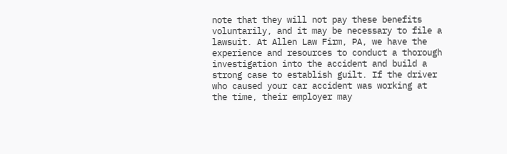note that they will not pay these benefits voluntarily, and it may be necessary to file a lawsuit. At Allen Law Firm, PA, we have the experience and resources to conduct a thorough investigation into the accident and build a strong case to establish guilt. If the driver who caused your car accident was working at the time, their employer may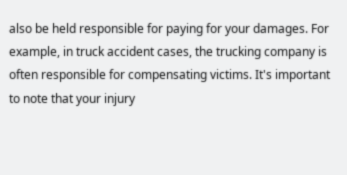also be held responsible for paying for your damages. For example, in truck accident cases, the trucking company is often responsible for compensating victims. It's important to note that your injury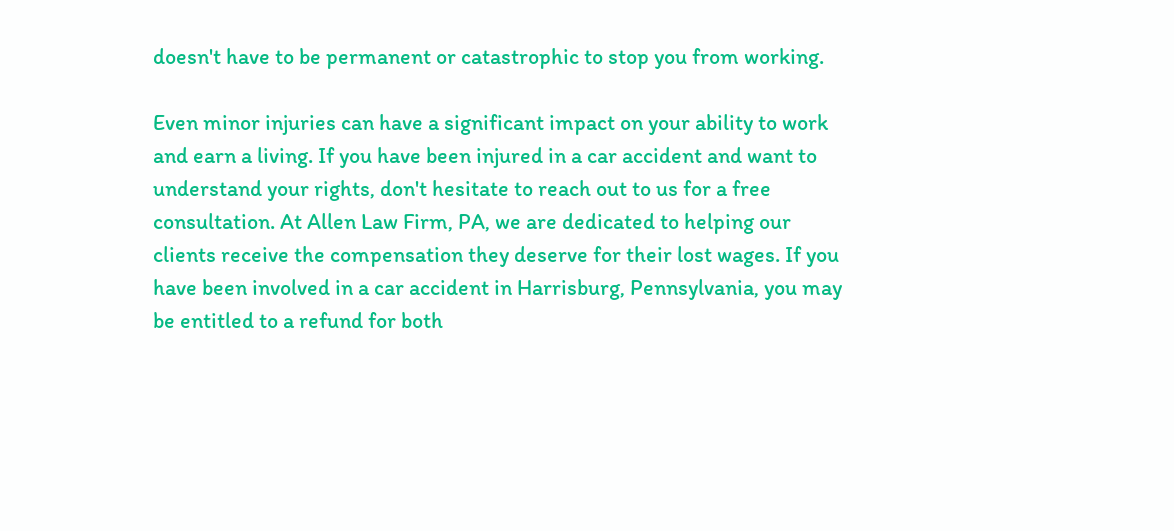doesn't have to be permanent or catastrophic to stop you from working.

Even minor injuries can have a significant impact on your ability to work and earn a living. If you have been injured in a car accident and want to understand your rights, don't hesitate to reach out to us for a free consultation. At Allen Law Firm, PA, we are dedicated to helping our clients receive the compensation they deserve for their lost wages. If you have been involved in a car accident in Harrisburg, Pennsylvania, you may be entitled to a refund for both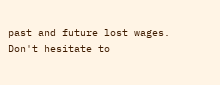past and future lost wages. Don't hesitate to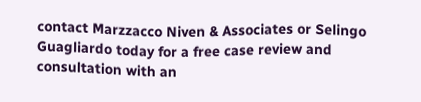contact Marzzacco Niven & Associates or Selingo Guagliardo today for a free case review and consultation with an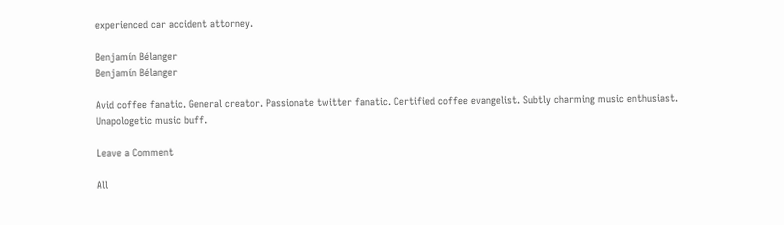experienced car accident attorney.

Benjamín Bélanger
Benjamín Bélanger

Avid coffee fanatic. General creator. Passionate twitter fanatic. Certified coffee evangelist. Subtly charming music enthusiast. Unapologetic music buff.

Leave a Comment

All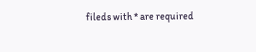fileds with * are required